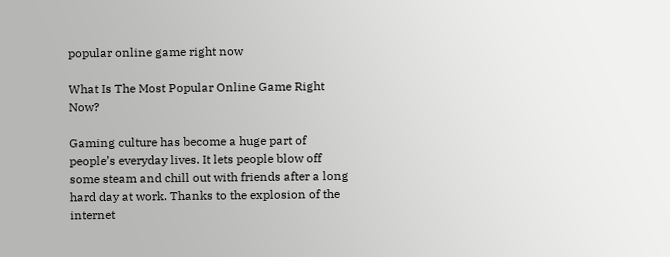popular online game right now

What Is The Most Popular Online Game Right Now?

Gaming culture has become a huge part of people’s everyday lives. It lets people blow off some steam and chill out with friends after a long hard day at work. Thanks to the explosion of the internet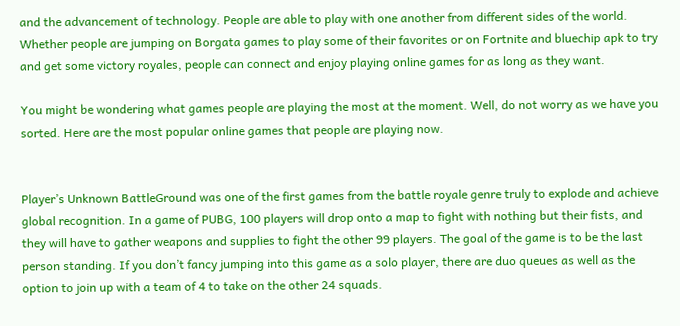and the advancement of technology. People are able to play with one another from different sides of the world. Whether people are jumping on Borgata games to play some of their favorites or on Fortnite and bluechip apk to try and get some victory royales, people can connect and enjoy playing online games for as long as they want.

You might be wondering what games people are playing the most at the moment. Well, do not worry as we have you sorted. Here are the most popular online games that people are playing now.


Player’s Unknown BattleGround was one of the first games from the battle royale genre truly to explode and achieve global recognition. In a game of PUBG, 100 players will drop onto a map to fight with nothing but their fists, and they will have to gather weapons and supplies to fight the other 99 players. The goal of the game is to be the last person standing. If you don’t fancy jumping into this game as a solo player, there are duo queues as well as the option to join up with a team of 4 to take on the other 24 squads.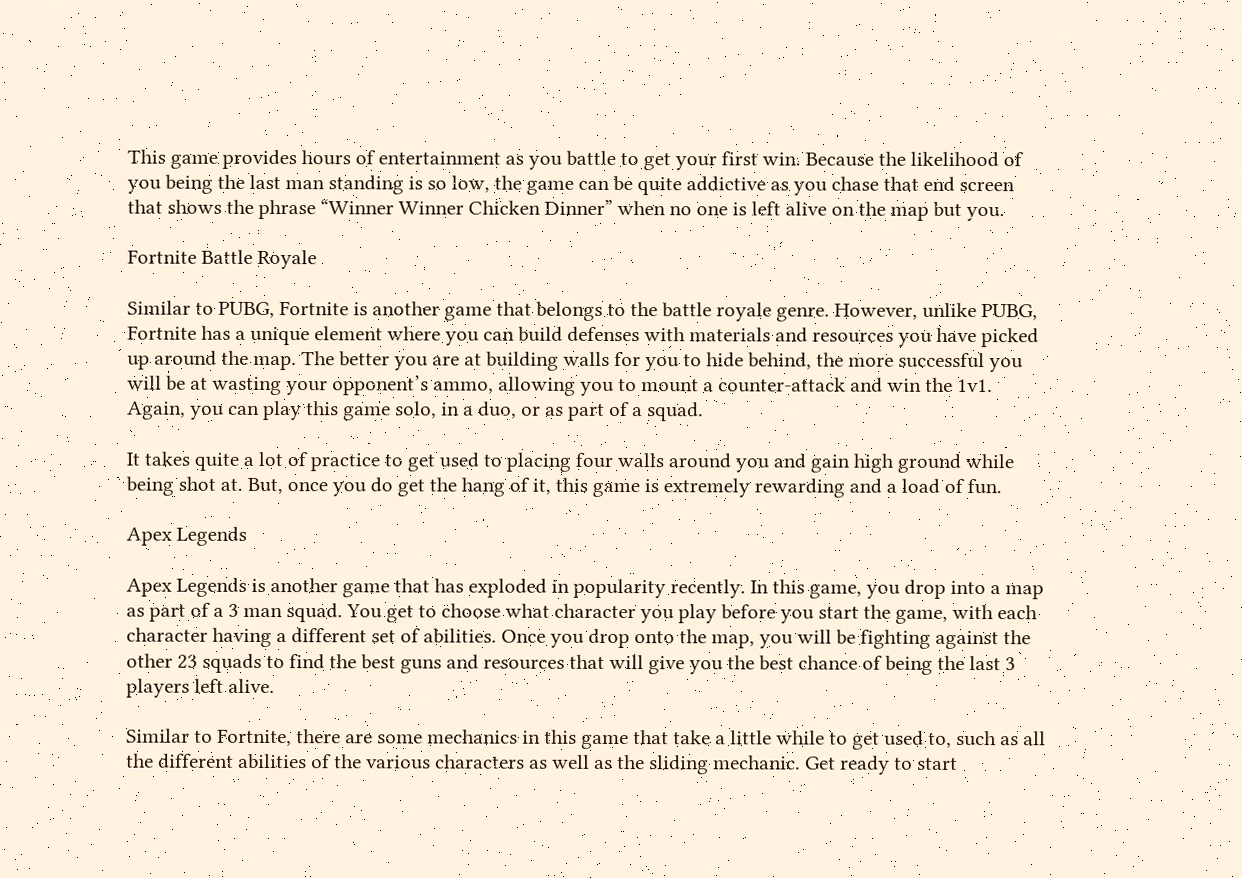This game provides hours of entertainment as you battle to get your first win. Because the likelihood of you being the last man standing is so low, the game can be quite addictive as you chase that end screen that shows the phrase “Winner Winner Chicken Dinner” when no one is left alive on the map but you.

Fortnite Battle Royale

Similar to PUBG, Fortnite is another game that belongs to the battle royale genre. However, unlike PUBG, Fortnite has a unique element where you can build defenses with materials and resources you have picked up around the map. The better you are at building walls for you to hide behind, the more successful you will be at wasting your opponent’s ammo, allowing you to mount a counter-attack and win the 1v1. Again, you can play this game solo, in a duo, or as part of a squad.

It takes quite a lot of practice to get used to placing four walls around you and gain high ground while being shot at. But, once you do get the hang of it, this game is extremely rewarding and a load of fun.

Apex Legends

Apex Legends is another game that has exploded in popularity recently. In this game, you drop into a map as part of a 3 man squad. You get to choose what character you play before you start the game, with each character having a different set of abilities. Once you drop onto the map, you will be fighting against the other 23 squads to find the best guns and resources that will give you the best chance of being the last 3 players left alive.

Similar to Fortnite, there are some mechanics in this game that take a little while to get used to, such as all the different abilities of the various characters as well as the sliding mechanic. Get ready to start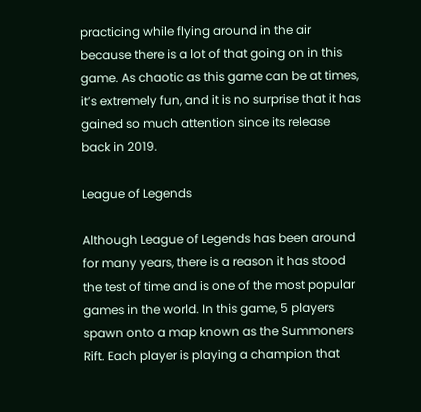practicing while flying around in the air because there is a lot of that going on in this game. As chaotic as this game can be at times, it’s extremely fun, and it is no surprise that it has gained so much attention since its release back in 2019.

League of Legends

Although League of Legends has been around for many years, there is a reason it has stood the test of time and is one of the most popular games in the world. In this game, 5 players spawn onto a map known as the Summoners Rift. Each player is playing a champion that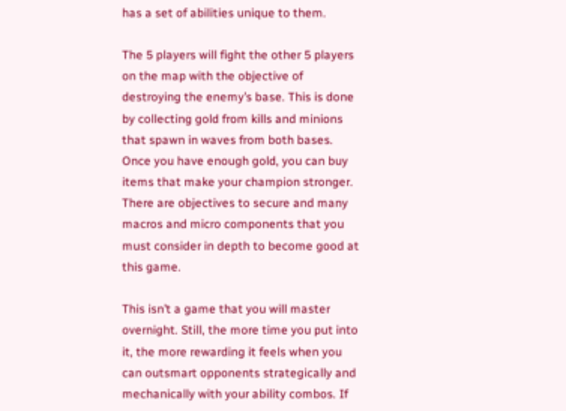has a set of abilities unique to them.

The 5 players will fight the other 5 players on the map with the objective of destroying the enemy’s base. This is done by collecting gold from kills and minions that spawn in waves from both bases. Once you have enough gold, you can buy items that make your champion stronger. There are objectives to secure and many macros and micro components that you must consider in depth to become good at this game.

This isn’t a game that you will master overnight. Still, the more time you put into it, the more rewarding it feels when you can outsmart opponents strategically and mechanically with your ability combos. If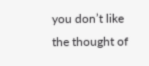you don’t like the thought of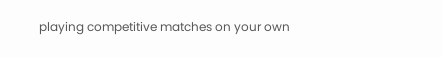playing competitive matches on your own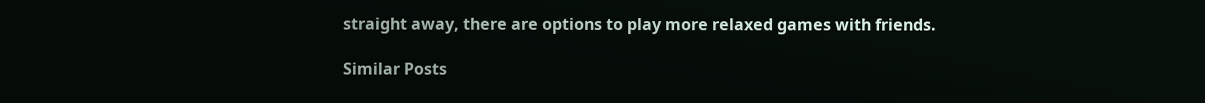straight away, there are options to play more relaxed games with friends.

Similar Posts